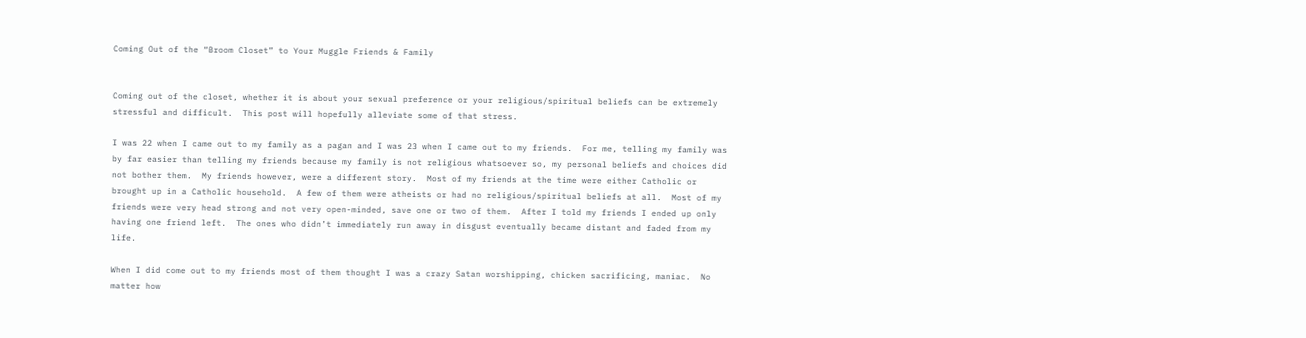Coming Out of the “Broom Closet” to Your Muggle Friends & Family


Coming out of the closet, whether it is about your sexual preference or your religious/spiritual beliefs can be extremely stressful and difficult.  This post will hopefully alleviate some of that stress.

I was 22 when I came out to my family as a pagan and I was 23 when I came out to my friends.  For me, telling my family was by far easier than telling my friends because my family is not religious whatsoever so, my personal beliefs and choices did not bother them.  My friends however, were a different story.  Most of my friends at the time were either Catholic or brought up in a Catholic household.  A few of them were atheists or had no religious/spiritual beliefs at all.  Most of my friends were very head strong and not very open-minded, save one or two of them.  After I told my friends I ended up only having one friend left.  The ones who didn’t immediately run away in disgust eventually became distant and faded from my life.

When I did come out to my friends most of them thought I was a crazy Satan worshipping, chicken sacrificing, maniac.  No matter how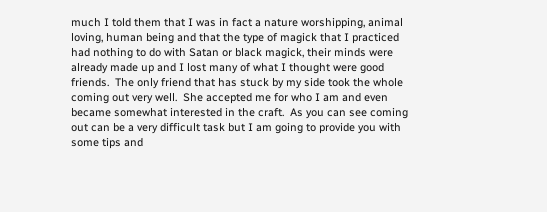much I told them that I was in fact a nature worshipping, animal loving, human being and that the type of magick that I practiced had nothing to do with Satan or black magick, their minds were already made up and I lost many of what I thought were good friends.  The only friend that has stuck by my side took the whole coming out very well.  She accepted me for who I am and even became somewhat interested in the craft.  As you can see coming out can be a very difficult task but I am going to provide you with some tips and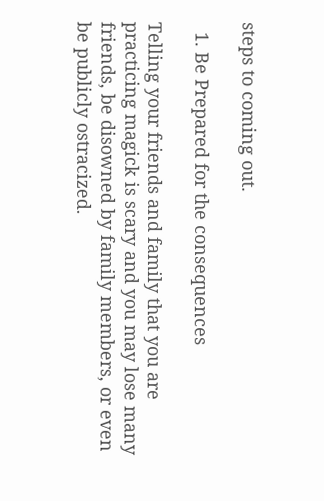steps to coming out.

  1. Be Prepared for the consequences

Telling your friends and family that you are practicing magick is scary and you may lose many friends, be disowned by family members, or even be publicly ostracized.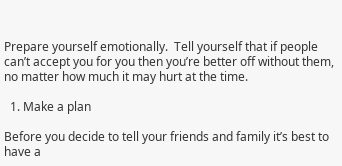Prepare yourself emotionally.  Tell yourself that if people can’t accept you for you then you’re better off without them, no matter how much it may hurt at the time.

  1. Make a plan

Before you decide to tell your friends and family it’s best to have a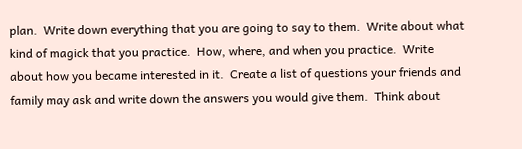plan.  Write down everything that you are going to say to them.  Write about what kind of magick that you practice.  How, where, and when you practice.  Write about how you became interested in it.  Create a list of questions your friends and family may ask and write down the answers you would give them.  Think about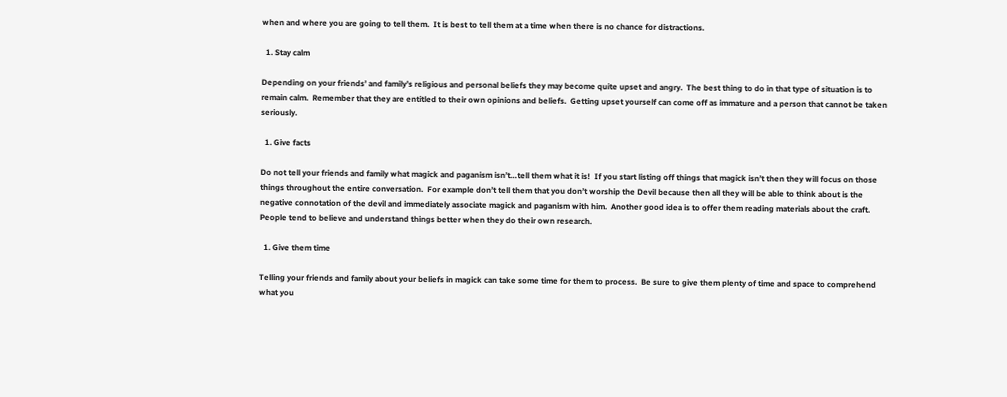when and where you are going to tell them.  It is best to tell them at a time when there is no chance for distractions.

  1. Stay calm

Depending on your friends’ and family’s religious and personal beliefs they may become quite upset and angry.  The best thing to do in that type of situation is to remain calm.  Remember that they are entitled to their own opinions and beliefs.  Getting upset yourself can come off as immature and a person that cannot be taken seriously.

  1. Give facts

Do not tell your friends and family what magick and paganism isn’t…tell them what it is!  If you start listing off things that magick isn’t then they will focus on those things throughout the entire conversation.  For example don’t tell them that you don’t worship the Devil because then all they will be able to think about is the negative connotation of the devil and immediately associate magick and paganism with him.  Another good idea is to offer them reading materials about the craft.  People tend to believe and understand things better when they do their own research.

  1. Give them time

Telling your friends and family about your beliefs in magick can take some time for them to process.  Be sure to give them plenty of time and space to comprehend what you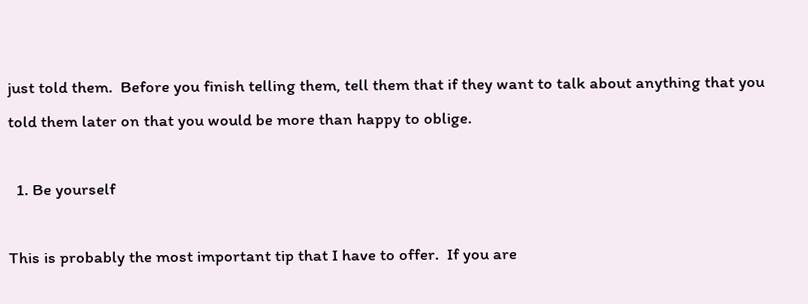just told them.  Before you finish telling them, tell them that if they want to talk about anything that you told them later on that you would be more than happy to oblige.

  1. Be yourself

This is probably the most important tip that I have to offer.  If you are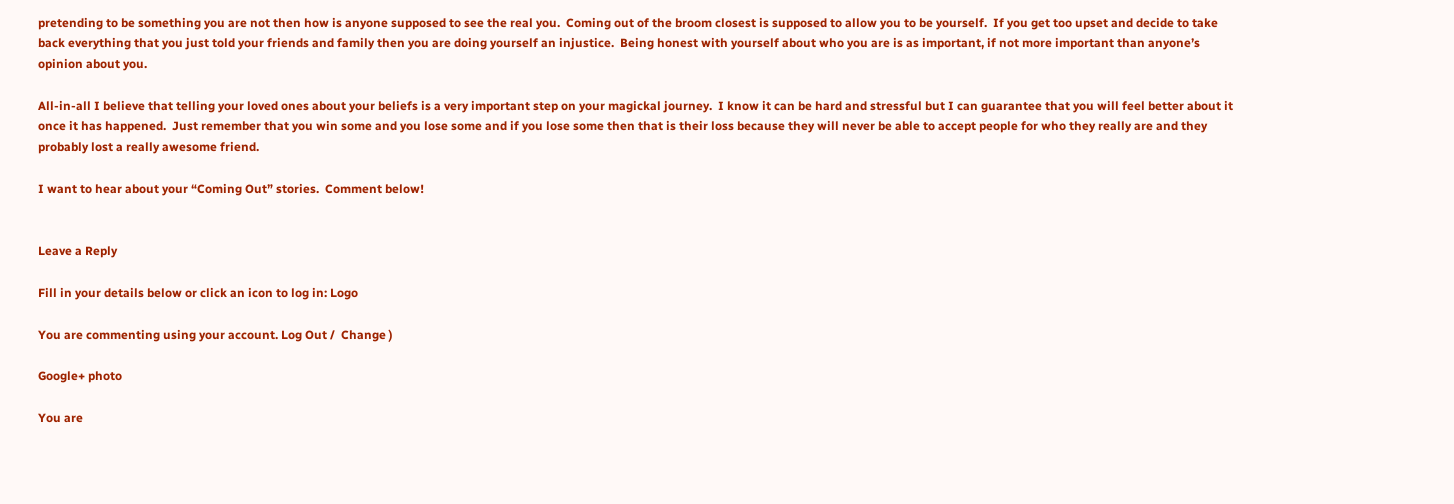pretending to be something you are not then how is anyone supposed to see the real you.  Coming out of the broom closest is supposed to allow you to be yourself.  If you get too upset and decide to take back everything that you just told your friends and family then you are doing yourself an injustice.  Being honest with yourself about who you are is as important, if not more important than anyone’s opinion about you.

All-in-all I believe that telling your loved ones about your beliefs is a very important step on your magickal journey.  I know it can be hard and stressful but I can guarantee that you will feel better about it once it has happened.  Just remember that you win some and you lose some and if you lose some then that is their loss because they will never be able to accept people for who they really are and they probably lost a really awesome friend.

I want to hear about your “Coming Out” stories.  Comment below!


Leave a Reply

Fill in your details below or click an icon to log in: Logo

You are commenting using your account. Log Out /  Change )

Google+ photo

You are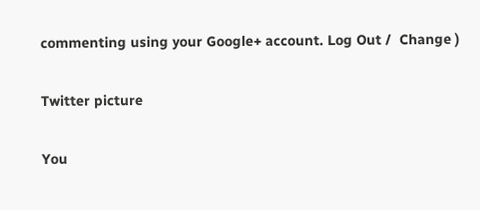commenting using your Google+ account. Log Out /  Change )

Twitter picture

You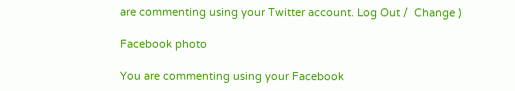are commenting using your Twitter account. Log Out /  Change )

Facebook photo

You are commenting using your Facebook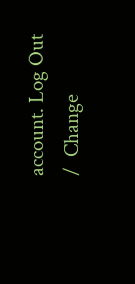account. Log Out /  Change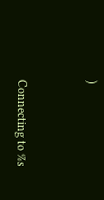)


Connecting to %s